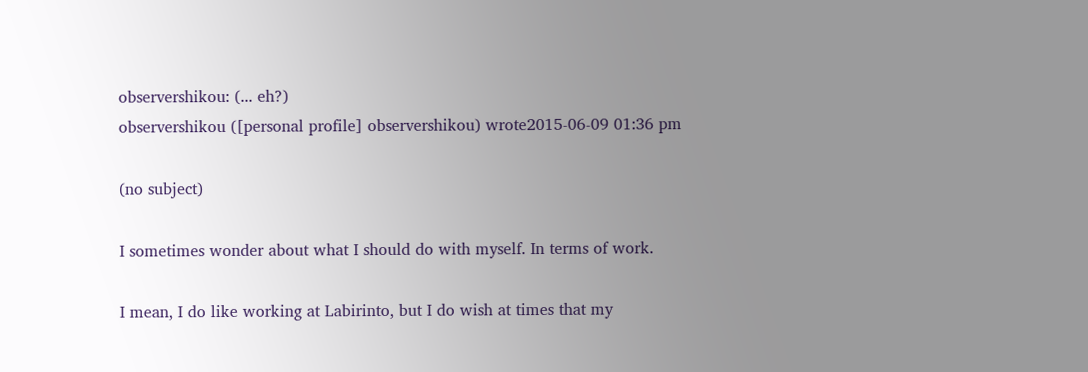observershikou: (... eh?)
observershikou ([personal profile] observershikou) wrote2015-06-09 01:36 pm

(no subject)

I sometimes wonder about what I should do with myself. In terms of work.

I mean, I do like working at Labirinto, but I do wish at times that my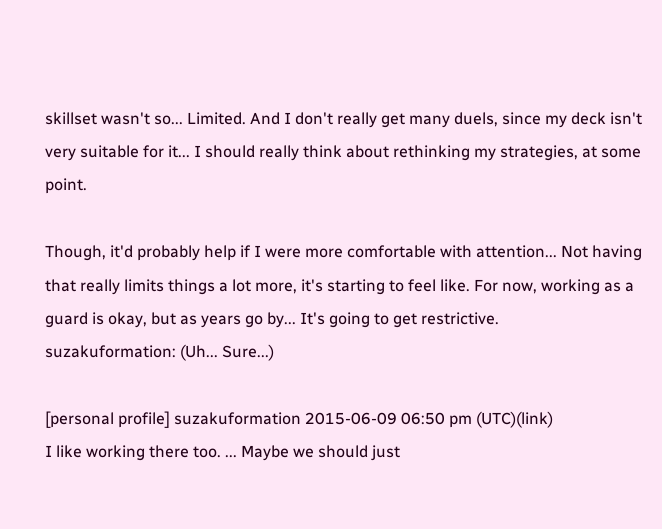skillset wasn't so... Limited. And I don't really get many duels, since my deck isn't very suitable for it... I should really think about rethinking my strategies, at some point.

Though, it'd probably help if I were more comfortable with attention... Not having that really limits things a lot more, it's starting to feel like. For now, working as a guard is okay, but as years go by... It's going to get restrictive.
suzakuformation: (Uh... Sure...)

[personal profile] suzakuformation 2015-06-09 06:50 pm (UTC)(link)
I like working there too. ... Maybe we should just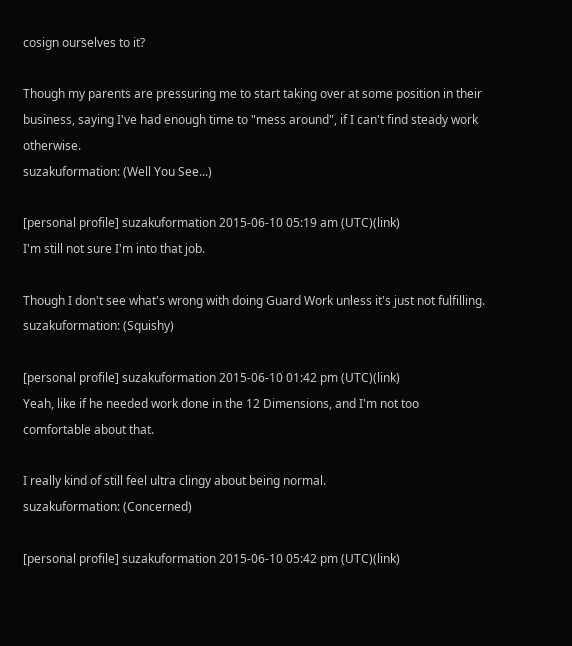cosign ourselves to it?

Though my parents are pressuring me to start taking over at some position in their business, saying I've had enough time to "mess around", if I can't find steady work otherwise.
suzakuformation: (Well You See...)

[personal profile] suzakuformation 2015-06-10 05:19 am (UTC)(link)
I'm still not sure I'm into that job.

Though I don't see what's wrong with doing Guard Work unless it's just not fulfilling.
suzakuformation: (Squishy)

[personal profile] suzakuformation 2015-06-10 01:42 pm (UTC)(link)
Yeah, like if he needed work done in the 12 Dimensions, and I'm not too comfortable about that.

I really kind of still feel ultra clingy about being normal.
suzakuformation: (Concerned)

[personal profile] suzakuformation 2015-06-10 05:42 pm (UTC)(link)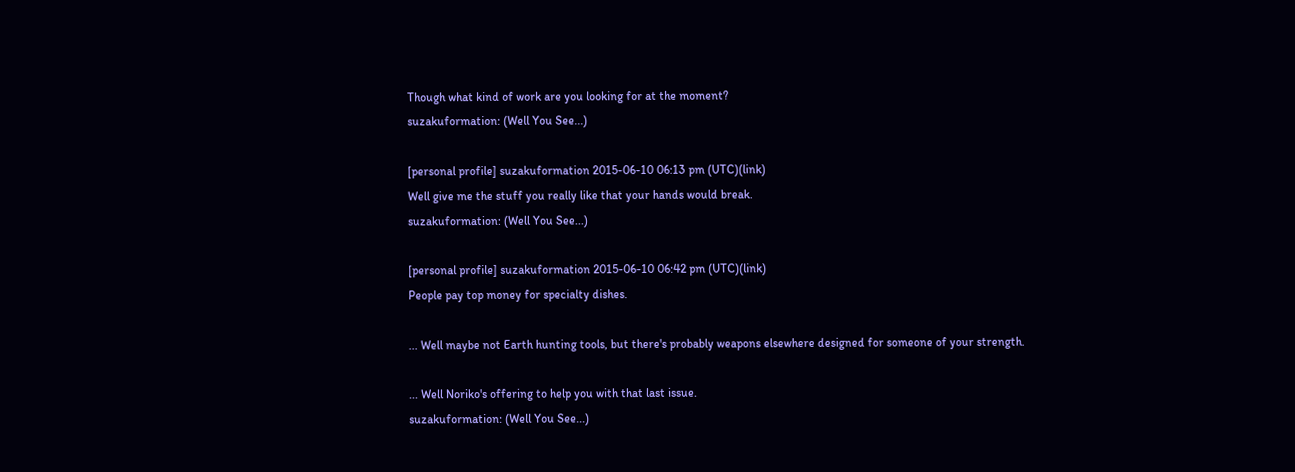Though what kind of work are you looking for at the moment?
suzakuformation: (Well You See...)

[personal profile] suzakuformation 2015-06-10 06:13 pm (UTC)(link)
Well give me the stuff you really like that your hands would break.
suzakuformation: (Well You See...)

[personal profile] suzakuformation 2015-06-10 06:42 pm (UTC)(link)
People pay top money for specialty dishes.

... Well maybe not Earth hunting tools, but there's probably weapons elsewhere designed for someone of your strength.

... Well Noriko's offering to help you with that last issue.
suzakuformation: (Well You See...)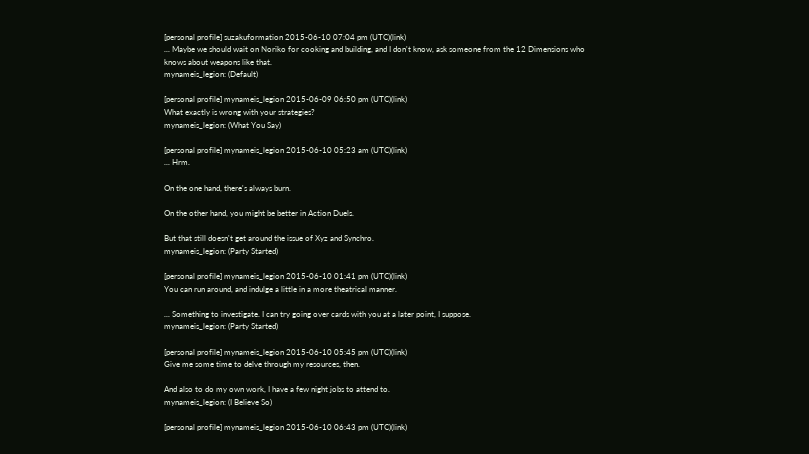[personal profile] suzakuformation 2015-06-10 07:04 pm (UTC)(link)
... Maybe we should wait on Noriko for cooking and building, and I don't know, ask someone from the 12 Dimensions who knows about weapons like that.
mynameis_legion: (Default)

[personal profile] mynameis_legion 2015-06-09 06:50 pm (UTC)(link)
What exactly is wrong with your strategies?
mynameis_legion: (What You Say)

[personal profile] mynameis_legion 2015-06-10 05:23 am (UTC)(link)
... Hrm.

On the one hand, there's always burn.

On the other hand, you might be better in Action Duels.

But that still doesn't get around the issue of Xyz and Synchro.
mynameis_legion: (Party Started)

[personal profile] mynameis_legion 2015-06-10 01:41 pm (UTC)(link)
You can run around, and indulge a little in a more theatrical manner.

... Something to investigate. I can try going over cards with you at a later point, I suppose.
mynameis_legion: (Party Started)

[personal profile] mynameis_legion 2015-06-10 05:45 pm (UTC)(link)
Give me some time to delve through my resources, then.

And also to do my own work, I have a few night jobs to attend to.
mynameis_legion: (I Believe So)

[personal profile] mynameis_legion 2015-06-10 06:43 pm (UTC)(link)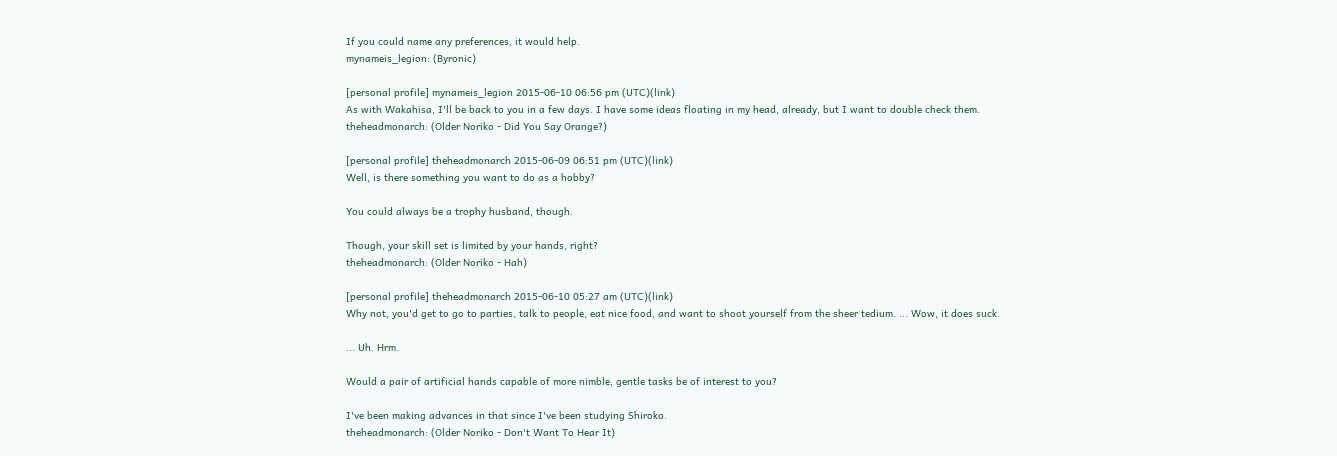If you could name any preferences, it would help.
mynameis_legion: (Byronic)

[personal profile] mynameis_legion 2015-06-10 06:56 pm (UTC)(link)
As with Wakahisa, I'll be back to you in a few days. I have some ideas floating in my head, already, but I want to double check them.
theheadmonarch: (Older Noriko - Did You Say Orange?)

[personal profile] theheadmonarch 2015-06-09 06:51 pm (UTC)(link)
Well, is there something you want to do as a hobby?

You could always be a trophy husband, though.

Though, your skill set is limited by your hands, right?
theheadmonarch: (Older Noriko - Hah)

[personal profile] theheadmonarch 2015-06-10 05:27 am (UTC)(link)
Why not, you'd get to go to parties, talk to people, eat nice food, and want to shoot yourself from the sheer tedium. ... Wow, it does suck.

... Uh. Hrm.

Would a pair of artificial hands capable of more nimble, gentle tasks be of interest to you?

I've been making advances in that since I've been studying Shiroko.
theheadmonarch: (Older Noriko - Don't Want To Hear It)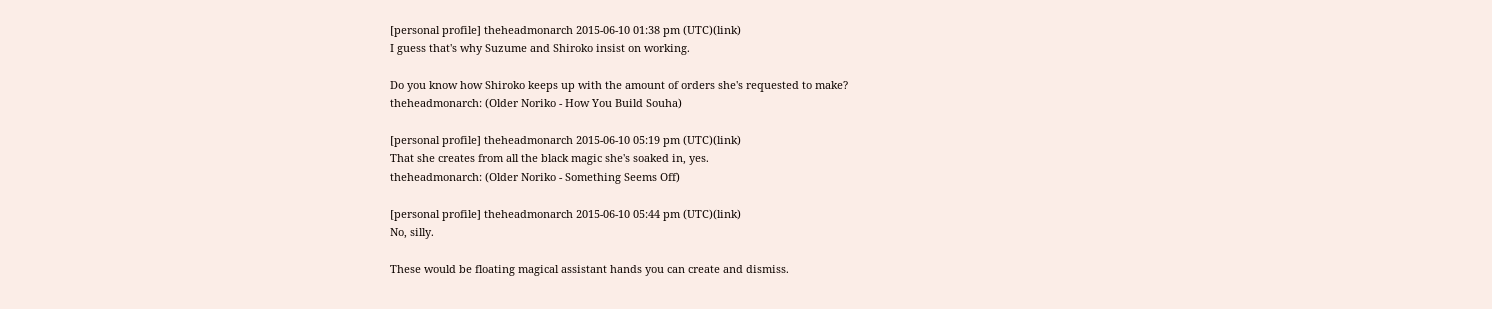[personal profile] theheadmonarch 2015-06-10 01:38 pm (UTC)(link)
I guess that's why Suzume and Shiroko insist on working.

Do you know how Shiroko keeps up with the amount of orders she's requested to make?
theheadmonarch: (Older Noriko - How You Build Souha)

[personal profile] theheadmonarch 2015-06-10 05:19 pm (UTC)(link)
That she creates from all the black magic she's soaked in, yes.
theheadmonarch: (Older Noriko - Something Seems Off)

[personal profile] theheadmonarch 2015-06-10 05:44 pm (UTC)(link)
No, silly.

These would be floating magical assistant hands you can create and dismiss.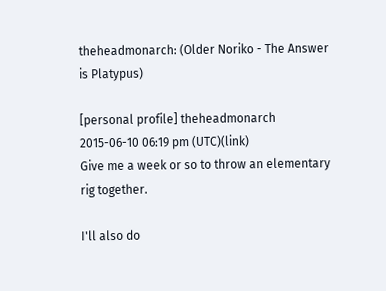theheadmonarch: (Older Noriko - The Answer is Platypus)

[personal profile] theheadmonarch 2015-06-10 06:19 pm (UTC)(link)
Give me a week or so to throw an elementary rig together.

I'll also do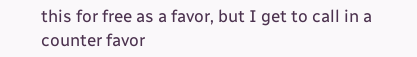this for free as a favor, but I get to call in a counter favor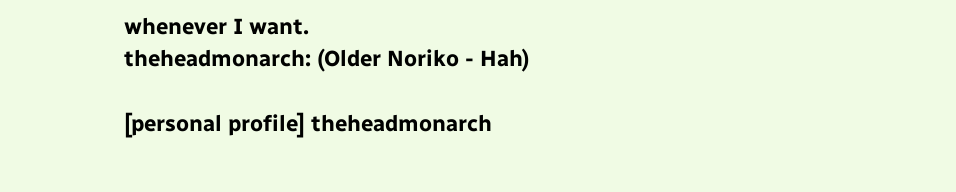whenever I want.
theheadmonarch: (Older Noriko - Hah)

[personal profile] theheadmonarch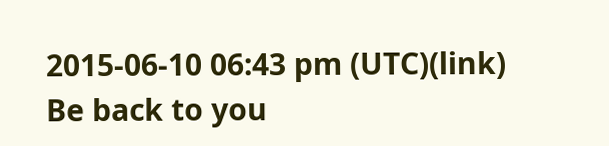2015-06-10 06:43 pm (UTC)(link)
Be back to you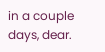in a couple days, dear.